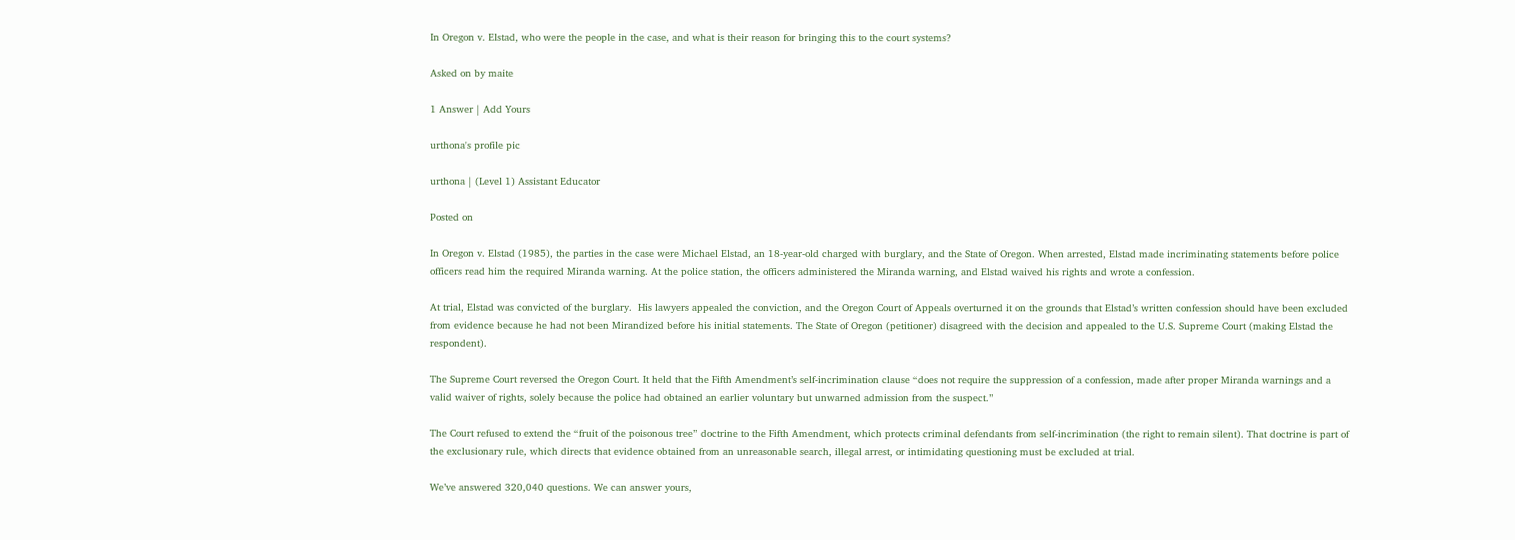In Oregon v. Elstad, who were the people in the case, and what is their reason for bringing this to the court systems?

Asked on by maite

1 Answer | Add Yours

urthona's profile pic

urthona | (Level 1) Assistant Educator

Posted on

In Oregon v. Elstad (1985), the parties in the case were Michael Elstad, an 18-year-old charged with burglary, and the State of Oregon. When arrested, Elstad made incriminating statements before police officers read him the required Miranda warning. At the police station, the officers administered the Miranda warning, and Elstad waived his rights and wrote a confession.

At trial, Elstad was convicted of the burglary.  His lawyers appealed the conviction, and the Oregon Court of Appeals overturned it on the grounds that Elstad’s written confession should have been excluded from evidence because he had not been Mirandized before his initial statements. The State of Oregon (petitioner) disagreed with the decision and appealed to the U.S. Supreme Court (making Elstad the respondent).

The Supreme Court reversed the Oregon Court. It held that the Fifth Amendment’s self-incrimination clause “does not require the suppression of a confession, made after proper Miranda warnings and a valid waiver of rights, solely because the police had obtained an earlier voluntary but unwarned admission from the suspect.”

The Court refused to extend the “fruit of the poisonous tree” doctrine to the Fifth Amendment, which protects criminal defendants from self-incrimination (the right to remain silent). That doctrine is part of the exclusionary rule, which directs that evidence obtained from an unreasonable search, illegal arrest, or intimidating questioning must be excluded at trial.

We’ve answered 320,040 questions. We can answer yours,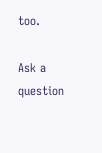too.

Ask a question